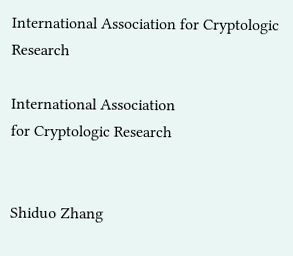International Association for Cryptologic Research

International Association
for Cryptologic Research


Shiduo Zhang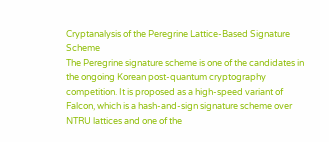Cryptanalysis of the Peregrine Lattice-Based Signature Scheme
The Peregrine signature scheme is one of the candidates in the ongoing Korean post-quantum cryptography competition. It is proposed as a high-speed variant of Falcon, which is a hash-and-sign signature scheme over NTRU lattices and one of the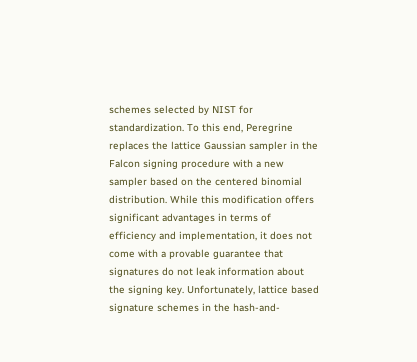schemes selected by NIST for standardization. To this end, Peregrine replaces the lattice Gaussian sampler in the Falcon signing procedure with a new sampler based on the centered binomial distribution. While this modification offers significant advantages in terms of efficiency and implementation, it does not come with a provable guarantee that signatures do not leak information about the signing key. Unfortunately, lattice based signature schemes in the hash-and-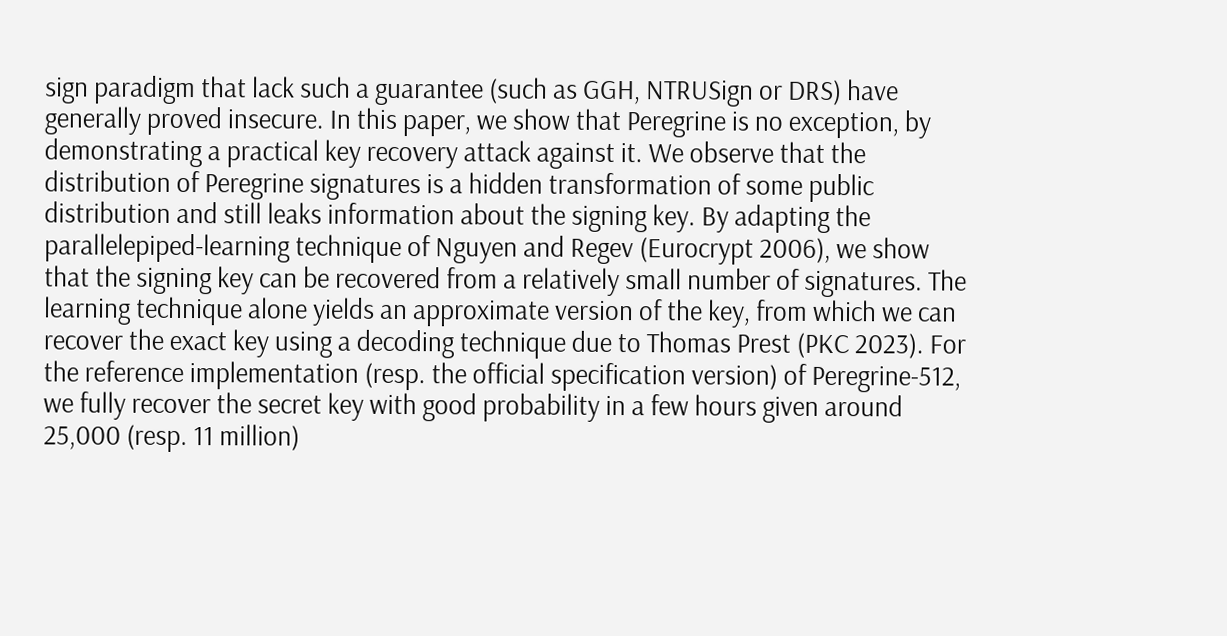sign paradigm that lack such a guarantee (such as GGH, NTRUSign or DRS) have generally proved insecure. In this paper, we show that Peregrine is no exception, by demonstrating a practical key recovery attack against it. We observe that the distribution of Peregrine signatures is a hidden transformation of some public distribution and still leaks information about the signing key. By adapting the parallelepiped-learning technique of Nguyen and Regev (Eurocrypt 2006), we show that the signing key can be recovered from a relatively small number of signatures. The learning technique alone yields an approximate version of the key, from which we can recover the exact key using a decoding technique due to Thomas Prest (PKC 2023). For the reference implementation (resp. the official specification version) of Peregrine-512, we fully recover the secret key with good probability in a few hours given around 25,000 (resp. 11 million)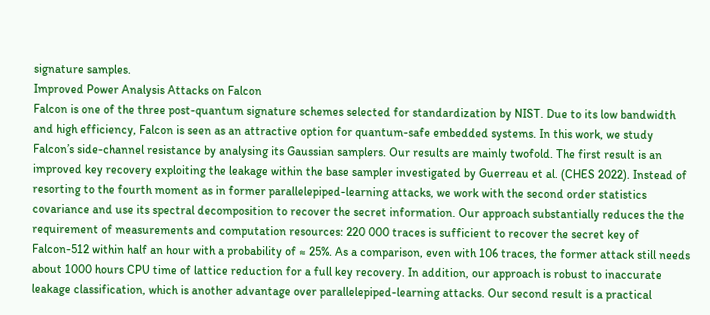signature samples.
Improved Power Analysis Attacks on Falcon
Falcon is one of the three post-quantum signature schemes selected for standardization by NIST. Due to its low bandwidth and high efficiency, Falcon is seen as an attractive option for quantum-safe embedded systems. In this work, we study Falcon’s side-channel resistance by analysing its Gaussian samplers. Our results are mainly twofold. The first result is an improved key recovery exploiting the leakage within the base sampler investigated by Guerreau et al. (CHES 2022). Instead of resorting to the fourth moment as in former parallelepiped-learning attacks, we work with the second order statistics covariance and use its spectral decomposition to recover the secret information. Our approach substantially reduces the the requirement of measurements and computation resources: 220 000 traces is sufficient to recover the secret key of Falcon-512 within half an hour with a probability of ≈ 25%. As a comparison, even with 106 traces, the former attack still needs about 1000 hours CPU time of lattice reduction for a full key recovery. In addition, our approach is robust to inaccurate leakage classification, which is another advantage over parallelepiped-learning attacks. Our second result is a practical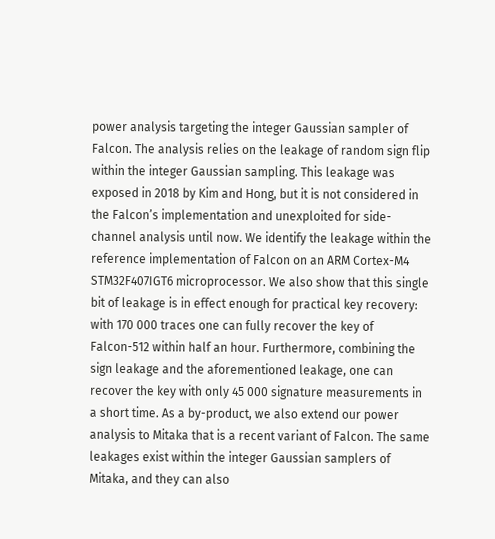power analysis targeting the integer Gaussian sampler of Falcon. The analysis relies on the leakage of random sign flip within the integer Gaussian sampling. This leakage was exposed in 2018 by Kim and Hong, but it is not considered in the Falcon’s implementation and unexploited for side-channel analysis until now. We identify the leakage within the reference implementation of Falcon on an ARM Cortex-M4 STM32F407IGT6 microprocessor. We also show that this single bit of leakage is in effect enough for practical key recovery: with 170 000 traces one can fully recover the key of Falcon-512 within half an hour. Furthermore, combining the sign leakage and the aforementioned leakage, one can recover the key with only 45 000 signature measurements in a short time. As a by-product, we also extend our power analysis to Mitaka that is a recent variant of Falcon. The same leakages exist within the integer Gaussian samplers of Mitaka, and they can also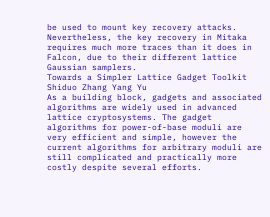be used to mount key recovery attacks. Nevertheless, the key recovery in Mitaka requires much more traces than it does in Falcon, due to their different lattice Gaussian samplers.
Towards a Simpler Lattice Gadget Toolkit
Shiduo Zhang Yang Yu
As a building block, gadgets and associated algorithms are widely used in advanced lattice cryptosystems. The gadget algorithms for power-of-base moduli are very efficient and simple, however the current algorithms for arbitrary moduli are still complicated and practically more costly despite several efforts.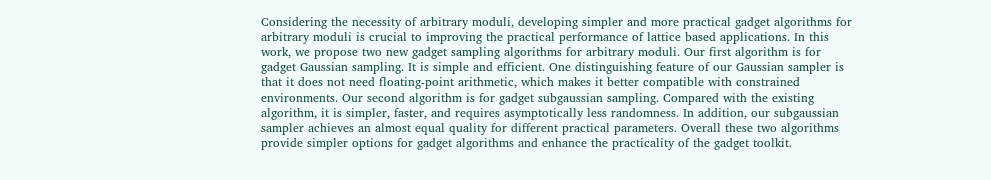Considering the necessity of arbitrary moduli, developing simpler and more practical gadget algorithms for arbitrary moduli is crucial to improving the practical performance of lattice based applications. In this work, we propose two new gadget sampling algorithms for arbitrary moduli. Our first algorithm is for gadget Gaussian sampling. It is simple and efficient. One distinguishing feature of our Gaussian sampler is that it does not need floating-point arithmetic, which makes it better compatible with constrained environments. Our second algorithm is for gadget subgaussian sampling. Compared with the existing algorithm, it is simpler, faster, and requires asymptotically less randomness. In addition, our subgaussian sampler achieves an almost equal quality for different practical parameters. Overall these two algorithms provide simpler options for gadget algorithms and enhance the practicality of the gadget toolkit.